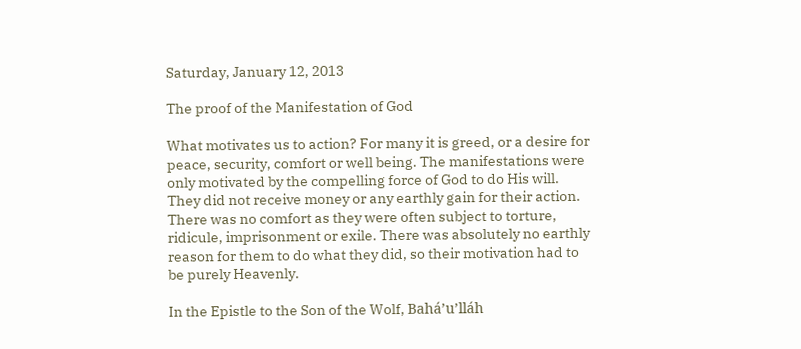Saturday, January 12, 2013

The proof of the Manifestation of God

What motivates us to action? For many it is greed, or a desire for peace, security, comfort or well being. The manifestations were only motivated by the compelling force of God to do His will. They did not receive money or any earthly gain for their action. There was no comfort as they were often subject to torture, ridicule, imprisonment or exile. There was absolutely no earthly reason for them to do what they did, so their motivation had to be purely Heavenly.

In the Epistle to the Son of the Wolf, Bahá’u’lláh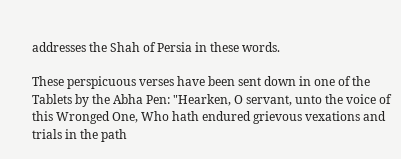addresses the Shah of Persia in these words.

These perspicuous verses have been sent down in one of the Tablets by the Abha Pen: "Hearken, O servant, unto the voice of this Wronged One, Who hath endured grievous vexations and trials in the path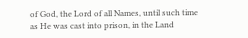of God, the Lord of all Names, until such time as He was cast into prison, in the Land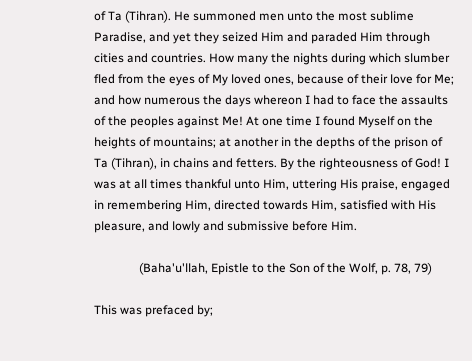of Ta (Tihran). He summoned men unto the most sublime Paradise, and yet they seized Him and paraded Him through cities and countries. How many the nights during which slumber fled from the eyes of My loved ones, because of their love for Me; and how numerous the days whereon I had to face the assaults of the peoples against Me! At one time I found Myself on the heights of mountains; at another in the depths of the prison of Ta (Tihran), in chains and fetters. By the righteousness of God! I was at all times thankful unto Him, uttering His praise, engaged in remembering Him, directed towards Him, satisfied with His pleasure, and lowly and submissive before Him.

               (Baha'u'llah, Epistle to the Son of the Wolf, p. 78, 79)

This was prefaced by;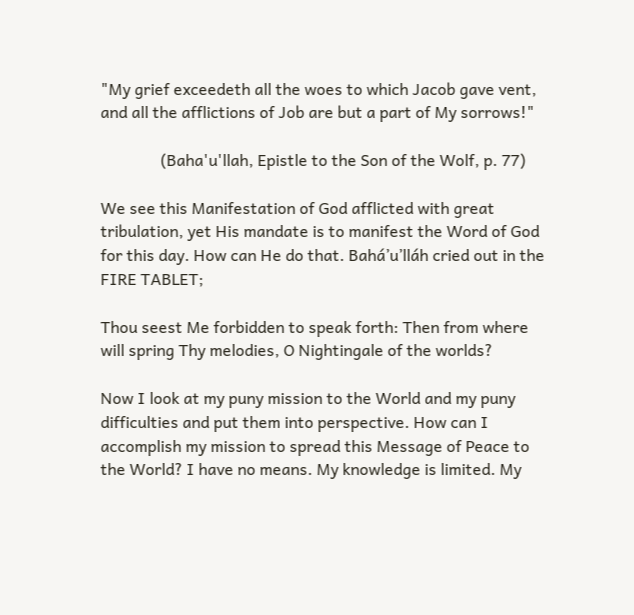"My grief exceedeth all the woes to which Jacob gave vent, and all the afflictions of Job are but a part of My sorrows!"

               (Baha'u'llah, Epistle to the Son of the Wolf, p. 77)

We see this Manifestation of God afflicted with great tribulation, yet His mandate is to manifest the Word of God for this day. How can He do that. Bahá’u’lláh cried out in the FIRE TABLET;

Thou seest Me forbidden to speak forth: Then from where will spring Thy melodies, O Nightingale of the worlds?

Now I look at my puny mission to the World and my puny difficulties and put them into perspective. How can I accomplish my mission to spread this Message of Peace to the World? I have no means. My knowledge is limited. My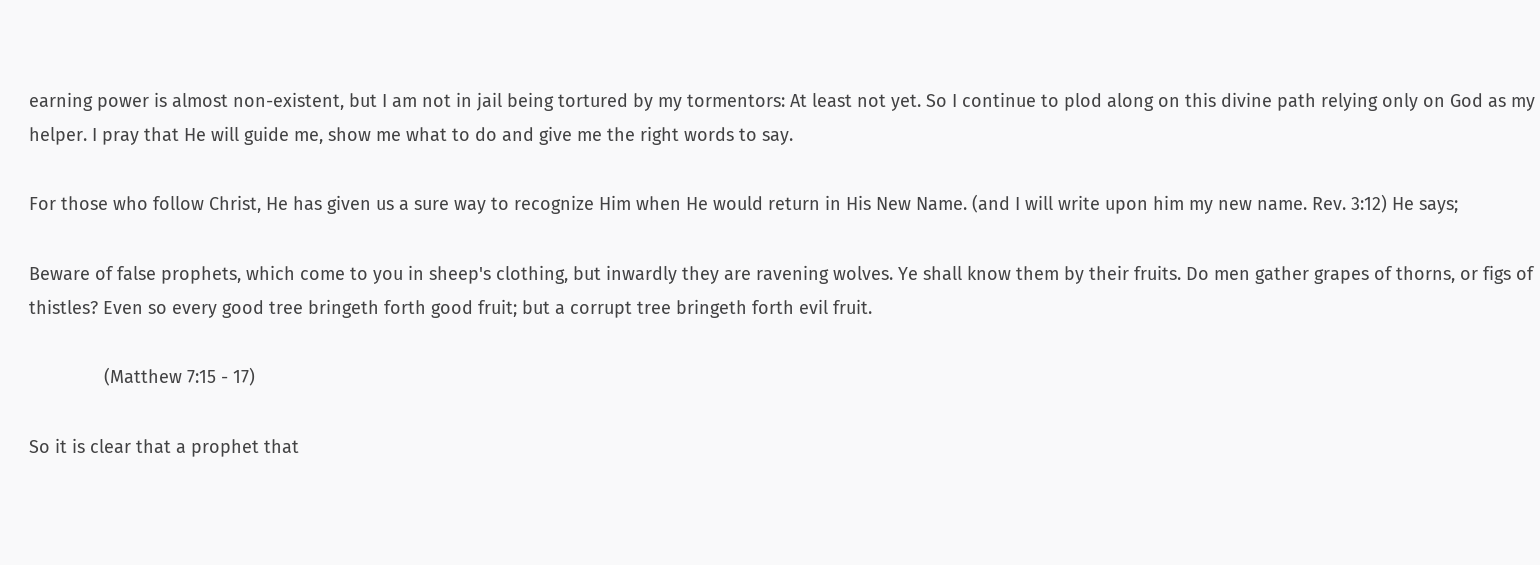earning power is almost non-existent, but I am not in jail being tortured by my tormentors: At least not yet. So I continue to plod along on this divine path relying only on God as my helper. I pray that He will guide me, show me what to do and give me the right words to say.

For those who follow Christ, He has given us a sure way to recognize Him when He would return in His New Name. (and I will write upon him my new name. Rev. 3:12) He says;

Beware of false prophets, which come to you in sheep's clothing, but inwardly they are ravening wolves. Ye shall know them by their fruits. Do men gather grapes of thorns, or figs of thistles? Even so every good tree bringeth forth good fruit; but a corrupt tree bringeth forth evil fruit.

               (Matthew 7:15 - 17)

So it is clear that a prophet that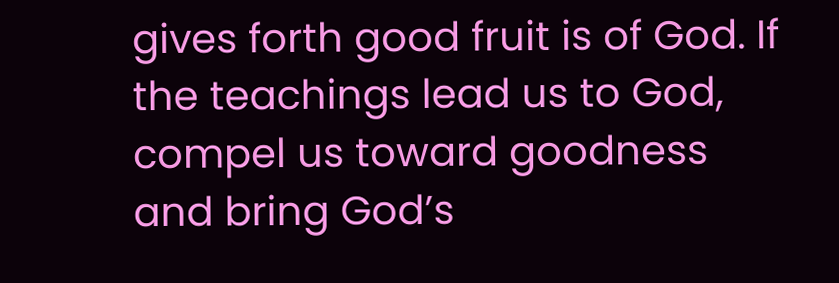gives forth good fruit is of God. If the teachings lead us to God, compel us toward goodness and bring God’s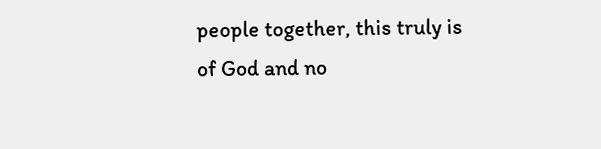people together, this truly is of God and no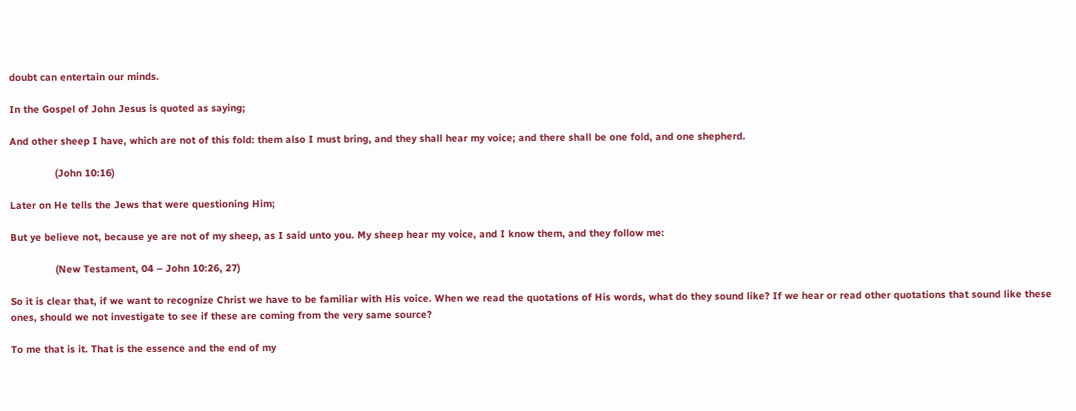doubt can entertain our minds.

In the Gospel of John Jesus is quoted as saying;

And other sheep I have, which are not of this fold: them also I must bring, and they shall hear my voice; and there shall be one fold, and one shepherd.

               (John 10:16)

Later on He tells the Jews that were questioning Him;

But ye believe not, because ye are not of my sheep, as I said unto you. My sheep hear my voice, and I know them, and they follow me:

               (New Testament, 04 – John 10:26, 27)

So it is clear that, if we want to recognize Christ we have to be familiar with His voice. When we read the quotations of His words, what do they sound like? If we hear or read other quotations that sound like these ones, should we not investigate to see if these are coming from the very same source?

To me that is it. That is the essence and the end of my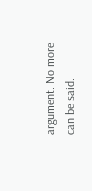argument. No more can be said.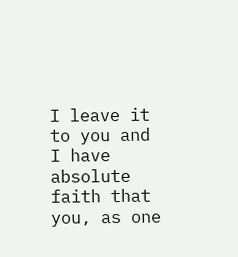I leave it to you and I have absolute faith that you, as one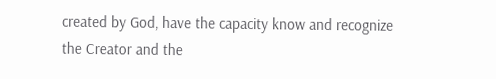created by God, have the capacity know and recognize the Creator and the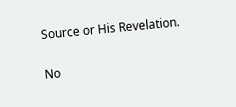Source or His Revelation.

No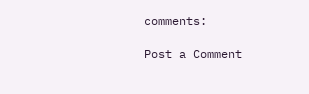comments:

Post a Comment